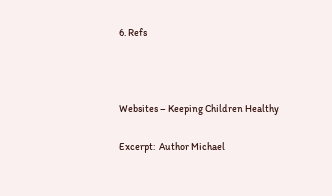6. Refs



Websites – Keeping Children Healthy

Excerpt:  Author Michael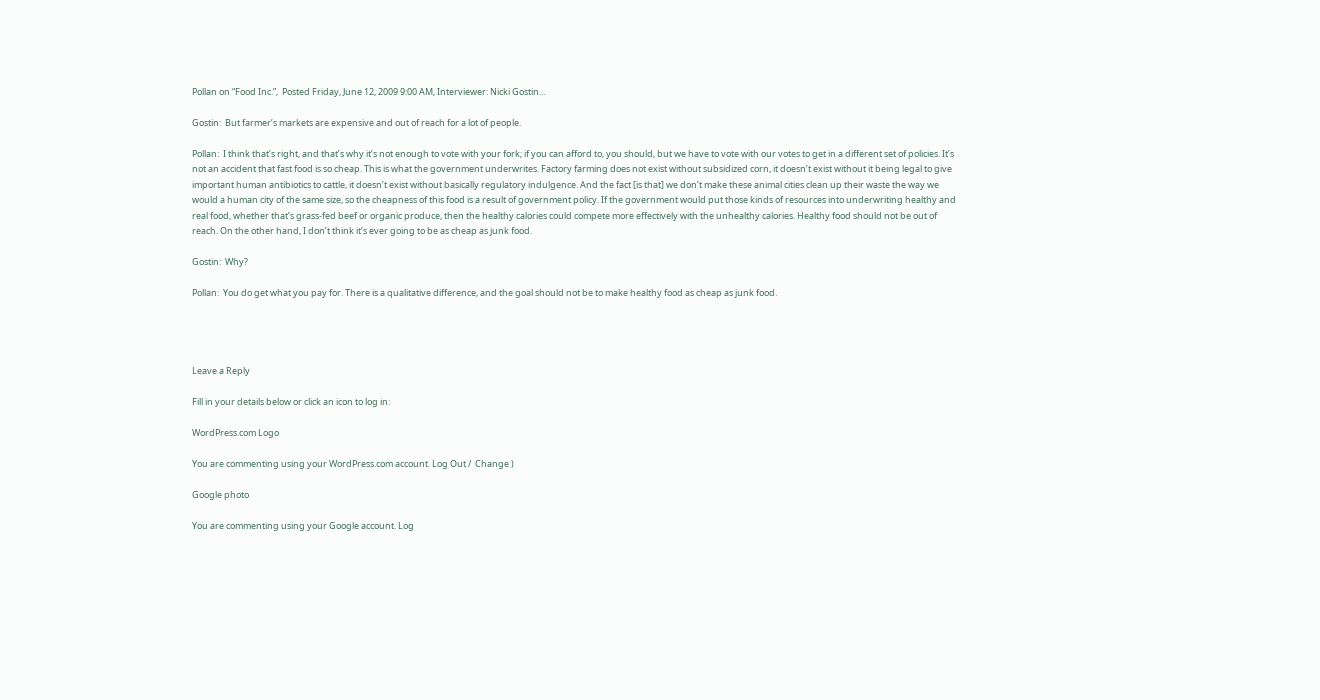Pollan on “Food Inc.”,  Posted Friday, June 12, 2009 9:00 AM, Interviewer: Nicki Gostin…

Gostin:  But farmer’s markets are expensive and out of reach for a lot of people.

Pollan:  I think that’s right, and that’s why it’s not enough to vote with your fork; if you can afford to, you should, but we have to vote with our votes to get in a different set of policies. It’s not an accident that fast food is so cheap. This is what the government underwrites. Factory farming does not exist without subsidized corn, it doesn’t exist without it being legal to give important human antibiotics to cattle, it doesn’t exist without basically regulatory indulgence. And the fact [is that] we don’t make these animal cities clean up their waste the way we would a human city of the same size, so the cheapness of this food is a result of government policy. If the government would put those kinds of resources into underwriting healthy and real food, whether that’s grass-fed beef or organic produce, then the healthy calories could compete more effectively with the unhealthy calories. Healthy food should not be out of reach. On the other hand, I don’t think it’s ever going to be as cheap as junk food.

Gostin:  Why?

Pollan:  You do get what you pay for. There is a qualitative difference, and the goal should not be to make healthy food as cheap as junk food.




Leave a Reply

Fill in your details below or click an icon to log in:

WordPress.com Logo

You are commenting using your WordPress.com account. Log Out /  Change )

Google photo

You are commenting using your Google account. Log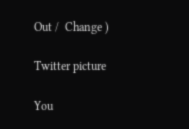Out /  Change )

Twitter picture

You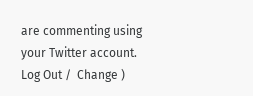are commenting using your Twitter account. Log Out /  Change )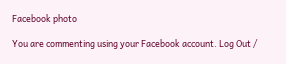Facebook photo

You are commenting using your Facebook account. Log Out /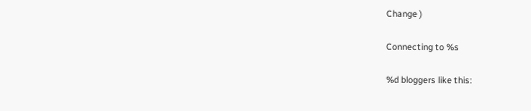Change )

Connecting to %s

%d bloggers like this: